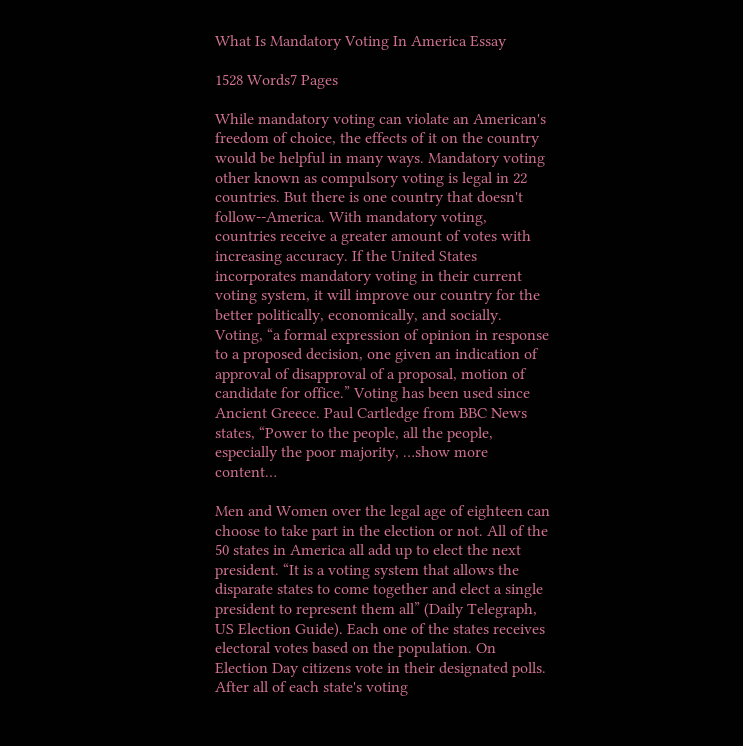What Is Mandatory Voting In America Essay

1528 Words7 Pages

While mandatory voting can violate an American's freedom of choice, the effects of it on the country would be helpful in many ways. Mandatory voting other known as compulsory voting is legal in 22 countries. But there is one country that doesn't follow--America. With mandatory voting, countries receive a greater amount of votes with increasing accuracy. If the United States incorporates mandatory voting in their current voting system, it will improve our country for the better politically, economically, and socially.
Voting, “a formal expression of opinion in response to a proposed decision, one given an indication of approval of disapproval of a proposal, motion of candidate for office.” Voting has been used since Ancient Greece. Paul Cartledge from BBC News states, “Power to the people, all the people, especially the poor majority, …show more content…

Men and Women over the legal age of eighteen can choose to take part in the election or not. All of the 50 states in America all add up to elect the next president. “It is a voting system that allows the disparate states to come together and elect a single president to represent them all” (Daily Telegraph, US Election Guide). Each one of the states receives electoral votes based on the population. On Election Day citizens vote in their designated polls. After all of each state's voting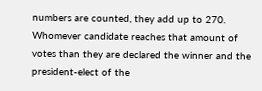numbers are counted, they add up to 270. Whomever candidate reaches that amount of votes than they are declared the winner and the president-elect of the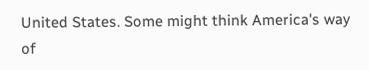United States. Some might think America's way of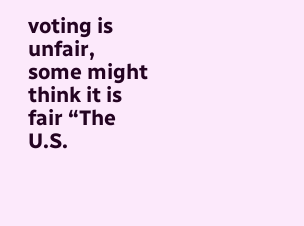voting is unfair, some might think it is fair “The U.S.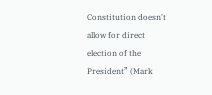Constitution doesn't allow for direct election of the President” (Mark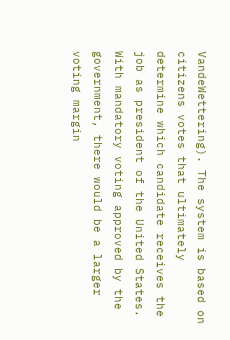VandeWettering). The system is based on citizens votes that ultimately determine which candidate receives the job as president of the United States. With mandatory voting approved by the government, there would be a larger voting margin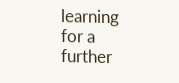learning for a further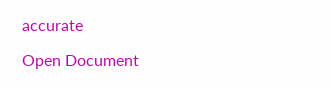accurate

Open Document